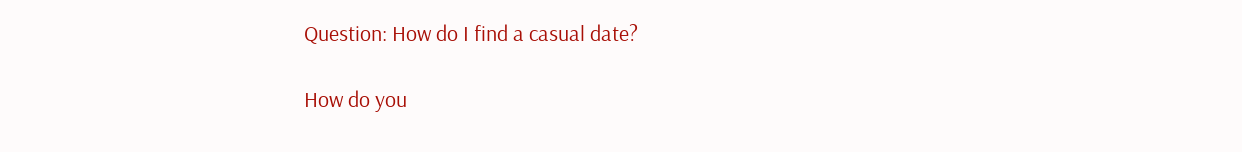Question: How do I find a casual date?

How do you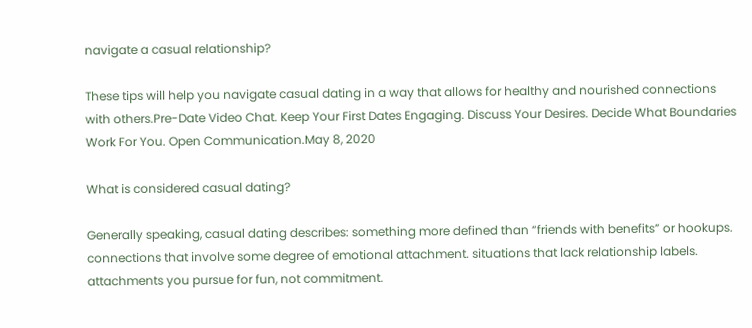navigate a casual relationship?

These tips will help you navigate casual dating in a way that allows for healthy and nourished connections with others.Pre-Date Video Chat. Keep Your First Dates Engaging. Discuss Your Desires. Decide What Boundaries Work For You. Open Communication.May 8, 2020

What is considered casual dating?

Generally speaking, casual dating describes: something more defined than “friends with benefits” or hookups. connections that involve some degree of emotional attachment. situations that lack relationship labels. attachments you pursue for fun, not commitment.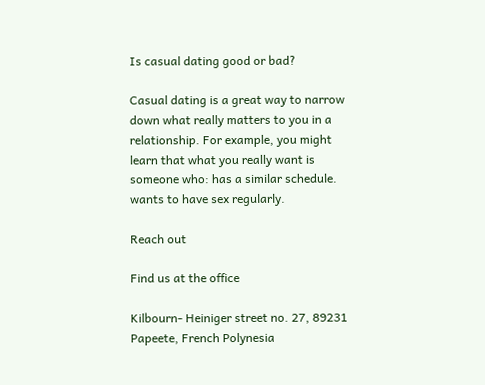Is casual dating good or bad?

Casual dating is a great way to narrow down what really matters to you in a relationship. For example, you might learn that what you really want is someone who: has a similar schedule. wants to have sex regularly.

Reach out

Find us at the office

Kilbourn- Heiniger street no. 27, 89231 Papeete, French Polynesia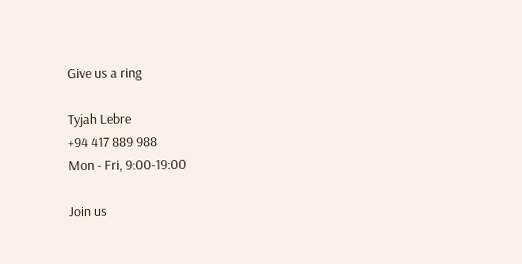Give us a ring

Tyjah Lebre
+94 417 889 988
Mon - Fri, 9:00-19:00

Join us